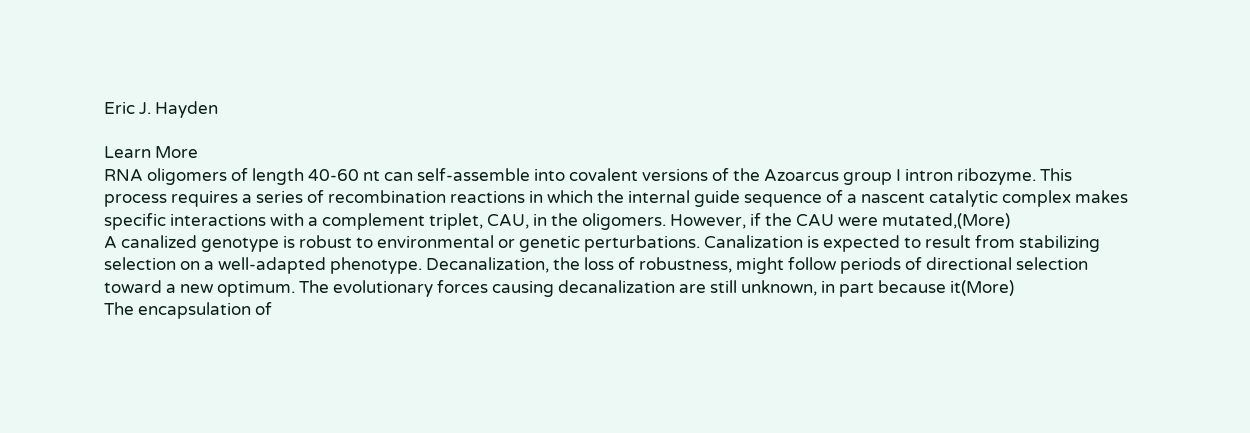Eric J. Hayden

Learn More
RNA oligomers of length 40-60 nt can self-assemble into covalent versions of the Azoarcus group I intron ribozyme. This process requires a series of recombination reactions in which the internal guide sequence of a nascent catalytic complex makes specific interactions with a complement triplet, CAU, in the oligomers. However, if the CAU were mutated,(More)
A canalized genotype is robust to environmental or genetic perturbations. Canalization is expected to result from stabilizing selection on a well-adapted phenotype. Decanalization, the loss of robustness, might follow periods of directional selection toward a new optimum. The evolutionary forces causing decanalization are still unknown, in part because it(More)
The encapsulation of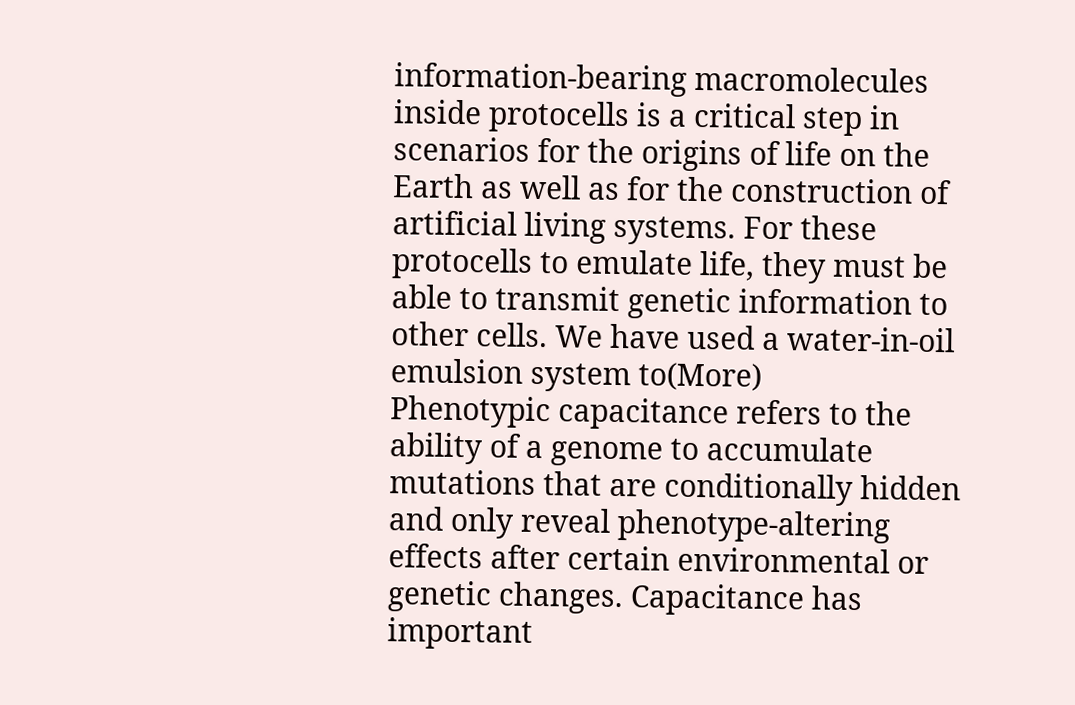information-bearing macromolecules inside protocells is a critical step in scenarios for the origins of life on the Earth as well as for the construction of artificial living systems. For these protocells to emulate life, they must be able to transmit genetic information to other cells. We have used a water-in-oil emulsion system to(More)
Phenotypic capacitance refers to the ability of a genome to accumulate mutations that are conditionally hidden and only reveal phenotype-altering effects after certain environmental or genetic changes. Capacitance has important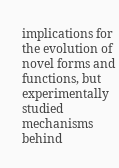implications for the evolution of novel forms and functions, but experimentally studied mechanisms behind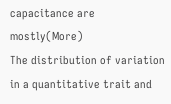capacitance are mostly(More)
The distribution of variation in a quantitative trait and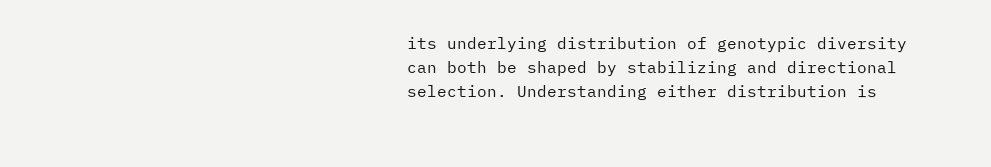its underlying distribution of genotypic diversity can both be shaped by stabilizing and directional selection. Understanding either distribution is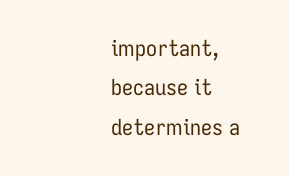important, because it determines a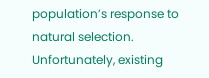population’s response to natural selection. Unfortunately, existing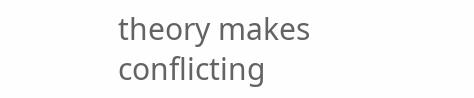theory makes conflicting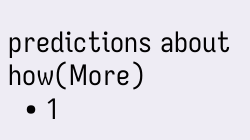predictions about how(More)
  • 1